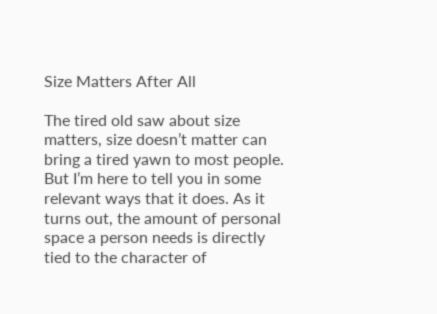Size Matters After All

The tired old saw about size matters, size doesn’t matter can bring a tired yawn to most people. But I’m here to tell you in some relevant ways that it does. As it turns out, the amount of personal space a person needs is directly tied to the character of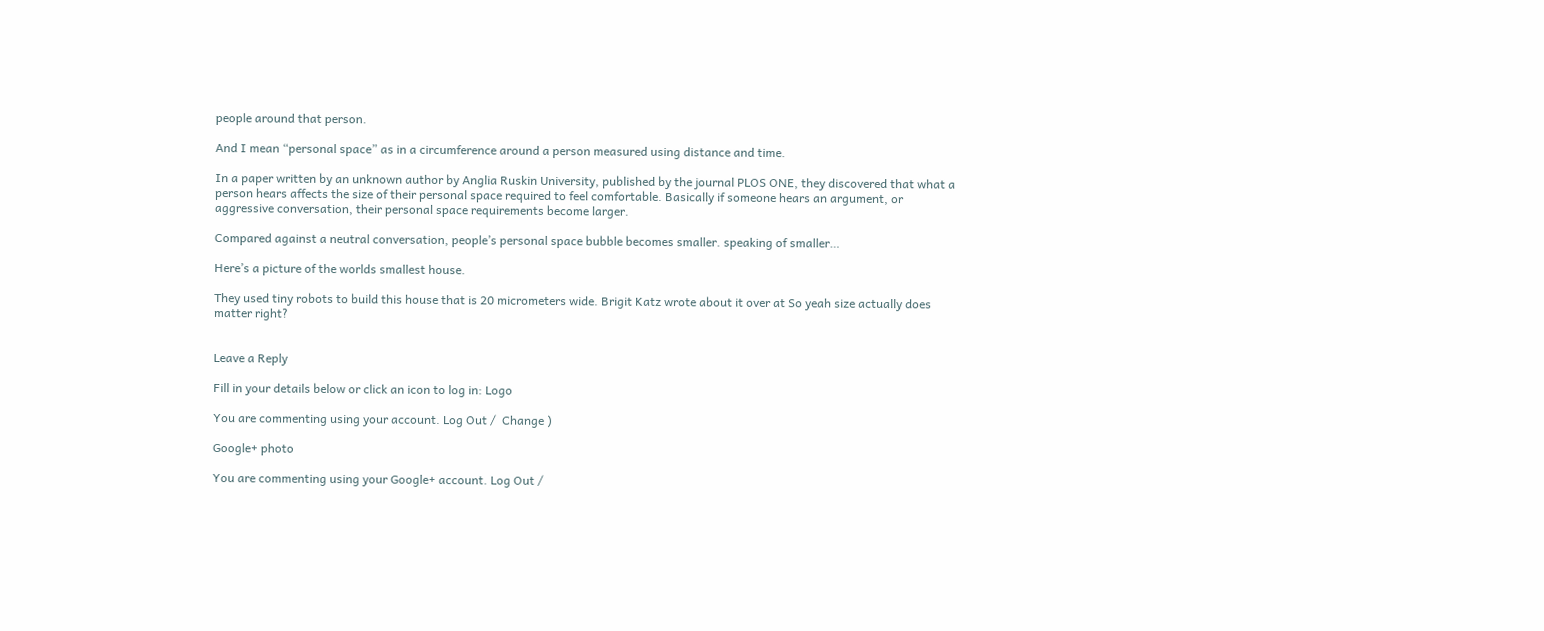people around that person.

And I mean “personal space” as in a circumference around a person measured using distance and time.

In a paper written by an unknown author by Anglia Ruskin University, published by the journal PLOS ONE, they discovered that what a person hears affects the size of their personal space required to feel comfortable. Basically if someone hears an argument, or aggressive conversation, their personal space requirements become larger.

Compared against a neutral conversation, people’s personal space bubble becomes smaller. speaking of smaller…

Here’s a picture of the worlds smallest house.

They used tiny robots to build this house that is 20 micrometers wide. Brigit Katz wrote about it over at So yeah size actually does matter right?


Leave a Reply

Fill in your details below or click an icon to log in: Logo

You are commenting using your account. Log Out /  Change )

Google+ photo

You are commenting using your Google+ account. Log Out /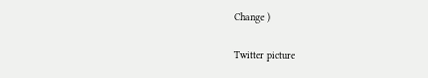Change )

Twitter picture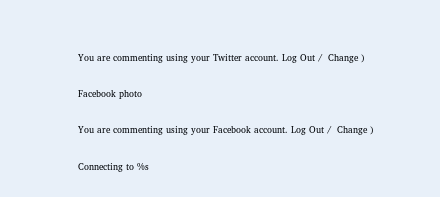You are commenting using your Twitter account. Log Out /  Change )

Facebook photo

You are commenting using your Facebook account. Log Out /  Change )

Connecting to %s